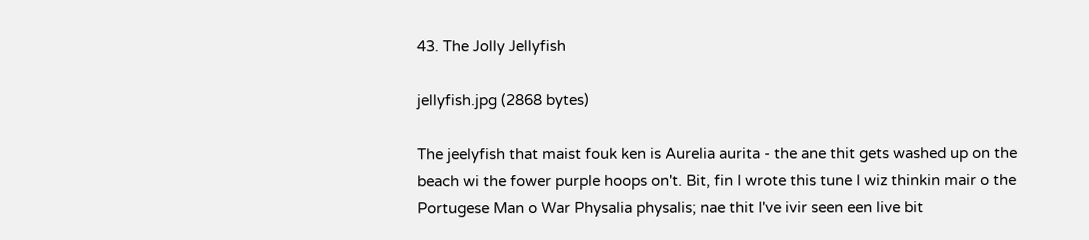43. The Jolly Jellyfish

jellyfish.jpg (2868 bytes)

The jeelyfish that maist fouk ken is Aurelia aurita - the ane thit gets washed up on the beach wi the fower purple hoops on't. Bit, fin I wrote this tune I wiz thinkin mair o the Portugese Man o War Physalia physalis; nae thit I've ivir seen een live bit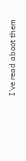I've read aboot them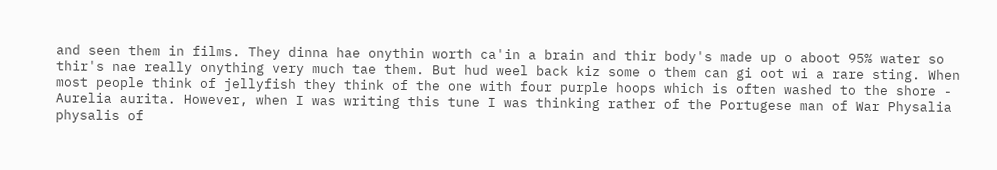and seen them in films. They dinna hae onythin worth ca'in a brain and thir body's made up o aboot 95% water so thir's nae really onything very much tae them. But hud weel back kiz some o them can gi oot wi a rare sting. When most people think of jellyfish they think of the one with four purple hoops which is often washed to the shore - Aurelia aurita. However, when I was writing this tune I was thinking rather of the Portugese man of War Physalia physalis of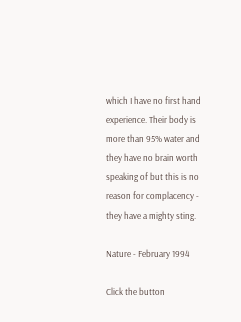which I have no first hand experience. Their body is more than 95% water and they have no brain worth speaking of but this is no reason for complacency - they have a mighty sting.

Nature - February 1994

Click the button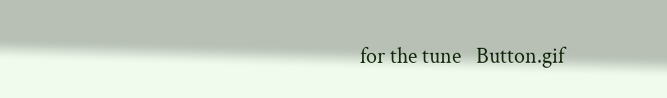for the tune   Button.gif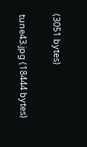(3051 bytes)

tune43.jpg (18444 bytes)